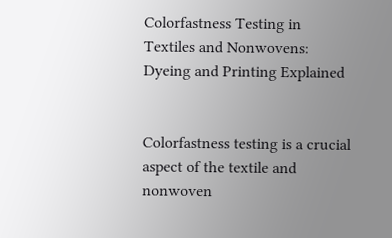Colorfastness Testing in Textiles and Nonwovens: Dyeing and Printing Explained


Colorfastness testing is a crucial aspect of the textile and nonwoven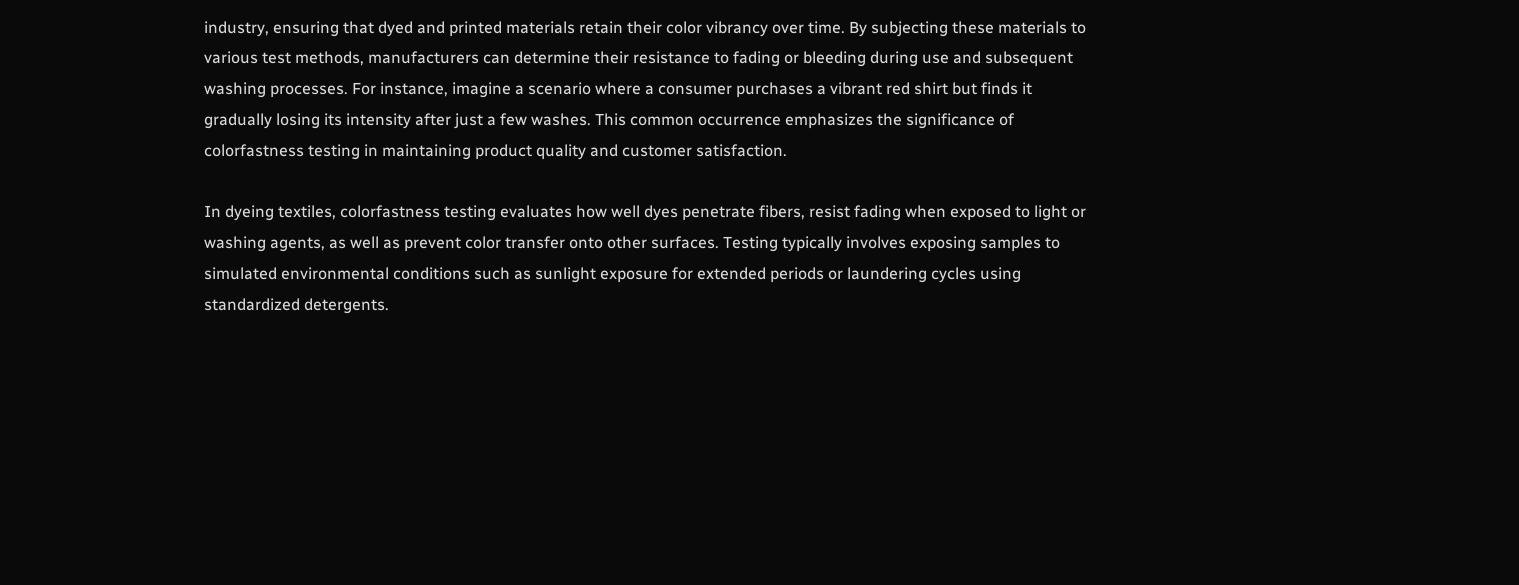industry, ensuring that dyed and printed materials retain their color vibrancy over time. By subjecting these materials to various test methods, manufacturers can determine their resistance to fading or bleeding during use and subsequent washing processes. For instance, imagine a scenario where a consumer purchases a vibrant red shirt but finds it gradually losing its intensity after just a few washes. This common occurrence emphasizes the significance of colorfastness testing in maintaining product quality and customer satisfaction.

In dyeing textiles, colorfastness testing evaluates how well dyes penetrate fibers, resist fading when exposed to light or washing agents, as well as prevent color transfer onto other surfaces. Testing typically involves exposing samples to simulated environmental conditions such as sunlight exposure for extended periods or laundering cycles using standardized detergents.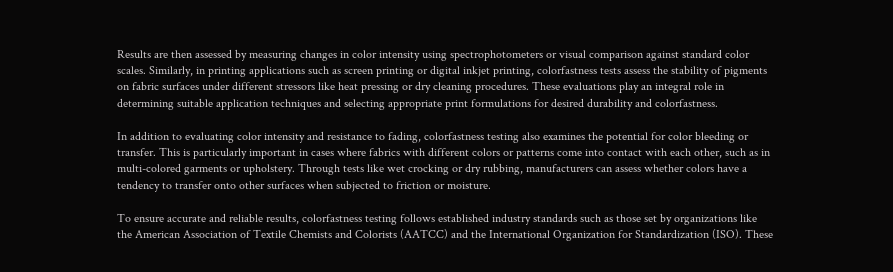Results are then assessed by measuring changes in color intensity using spectrophotometers or visual comparison against standard color scales. Similarly, in printing applications such as screen printing or digital inkjet printing, colorfastness tests assess the stability of pigments on fabric surfaces under different stressors like heat pressing or dry cleaning procedures. These evaluations play an integral role in determining suitable application techniques and selecting appropriate print formulations for desired durability and colorfastness.

In addition to evaluating color intensity and resistance to fading, colorfastness testing also examines the potential for color bleeding or transfer. This is particularly important in cases where fabrics with different colors or patterns come into contact with each other, such as in multi-colored garments or upholstery. Through tests like wet crocking or dry rubbing, manufacturers can assess whether colors have a tendency to transfer onto other surfaces when subjected to friction or moisture.

To ensure accurate and reliable results, colorfastness testing follows established industry standards such as those set by organizations like the American Association of Textile Chemists and Colorists (AATCC) and the International Organization for Standardization (ISO). These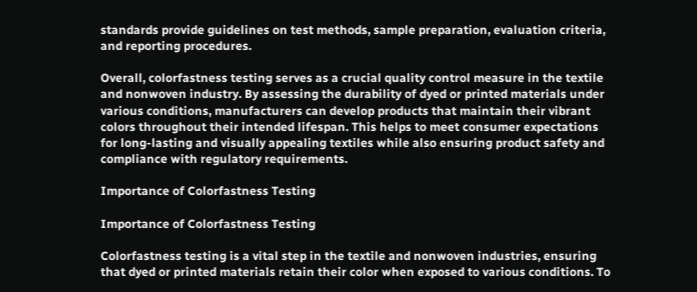standards provide guidelines on test methods, sample preparation, evaluation criteria, and reporting procedures.

Overall, colorfastness testing serves as a crucial quality control measure in the textile and nonwoven industry. By assessing the durability of dyed or printed materials under various conditions, manufacturers can develop products that maintain their vibrant colors throughout their intended lifespan. This helps to meet consumer expectations for long-lasting and visually appealing textiles while also ensuring product safety and compliance with regulatory requirements.

Importance of Colorfastness Testing

Importance of Colorfastness Testing

Colorfastness testing is a vital step in the textile and nonwoven industries, ensuring that dyed or printed materials retain their color when exposed to various conditions. To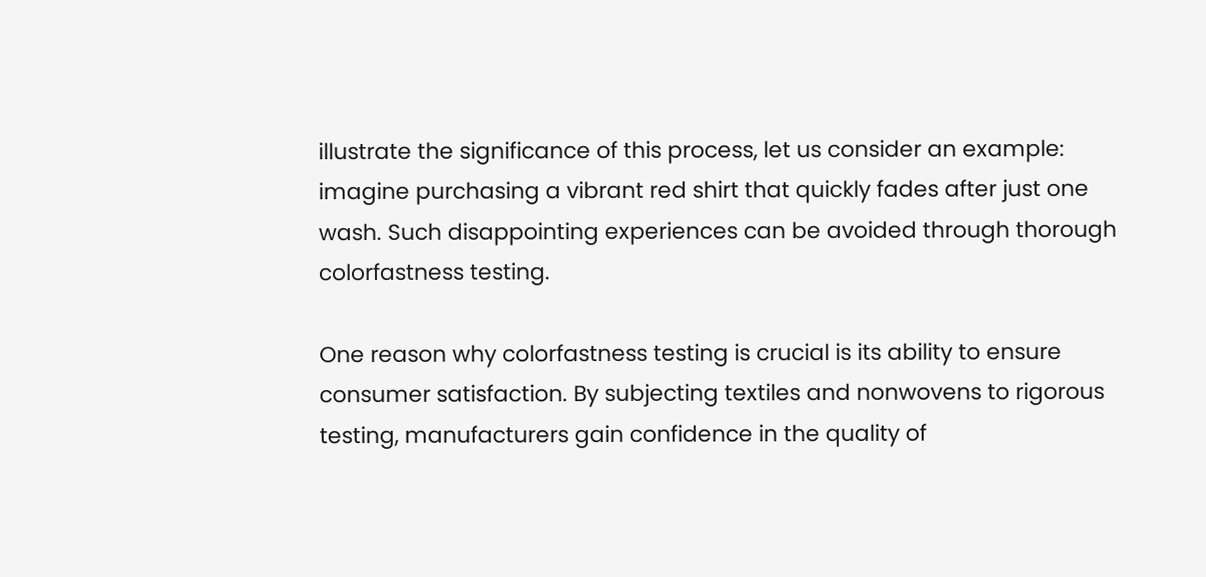illustrate the significance of this process, let us consider an example: imagine purchasing a vibrant red shirt that quickly fades after just one wash. Such disappointing experiences can be avoided through thorough colorfastness testing.

One reason why colorfastness testing is crucial is its ability to ensure consumer satisfaction. By subjecting textiles and nonwovens to rigorous testing, manufacturers gain confidence in the quality of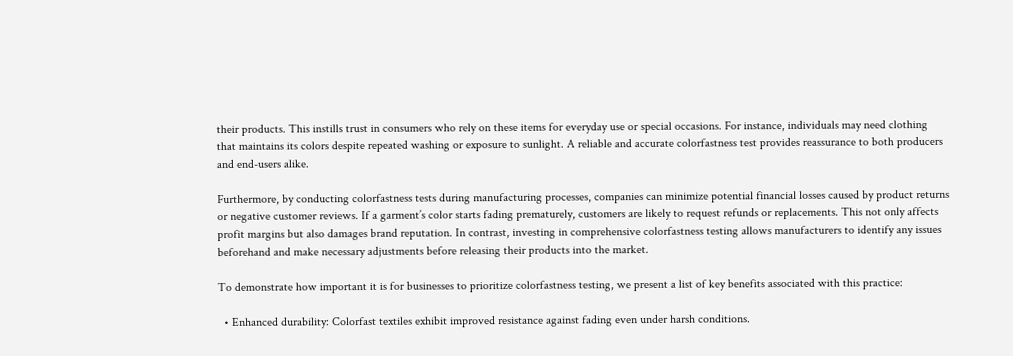their products. This instills trust in consumers who rely on these items for everyday use or special occasions. For instance, individuals may need clothing that maintains its colors despite repeated washing or exposure to sunlight. A reliable and accurate colorfastness test provides reassurance to both producers and end-users alike.

Furthermore, by conducting colorfastness tests during manufacturing processes, companies can minimize potential financial losses caused by product returns or negative customer reviews. If a garment’s color starts fading prematurely, customers are likely to request refunds or replacements. This not only affects profit margins but also damages brand reputation. In contrast, investing in comprehensive colorfastness testing allows manufacturers to identify any issues beforehand and make necessary adjustments before releasing their products into the market.

To demonstrate how important it is for businesses to prioritize colorfastness testing, we present a list of key benefits associated with this practice:

  • Enhanced durability: Colorfast textiles exhibit improved resistance against fading even under harsh conditions.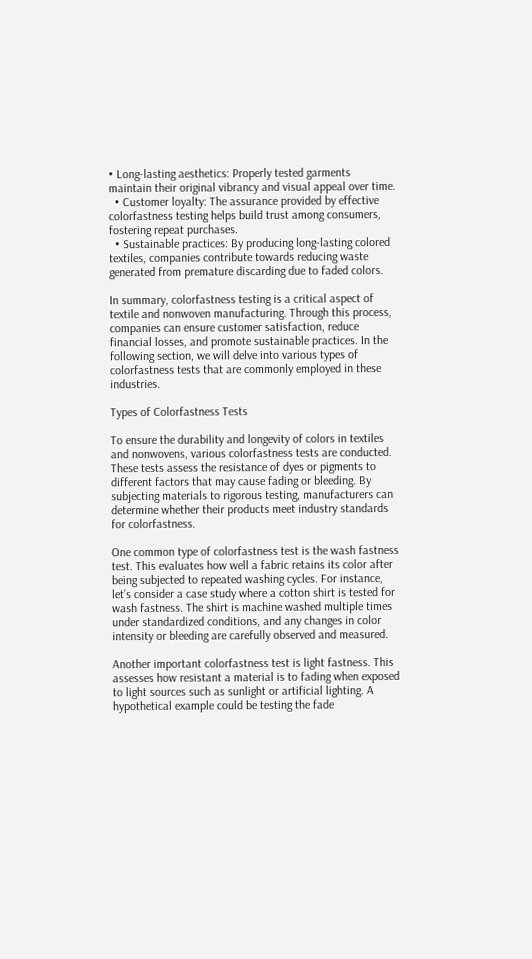• Long-lasting aesthetics: Properly tested garments maintain their original vibrancy and visual appeal over time.
  • Customer loyalty: The assurance provided by effective colorfastness testing helps build trust among consumers, fostering repeat purchases.
  • Sustainable practices: By producing long-lasting colored textiles, companies contribute towards reducing waste generated from premature discarding due to faded colors.

In summary, colorfastness testing is a critical aspect of textile and nonwoven manufacturing. Through this process, companies can ensure customer satisfaction, reduce financial losses, and promote sustainable practices. In the following section, we will delve into various types of colorfastness tests that are commonly employed in these industries.

Types of Colorfastness Tests

To ensure the durability and longevity of colors in textiles and nonwovens, various colorfastness tests are conducted. These tests assess the resistance of dyes or pigments to different factors that may cause fading or bleeding. By subjecting materials to rigorous testing, manufacturers can determine whether their products meet industry standards for colorfastness.

One common type of colorfastness test is the wash fastness test. This evaluates how well a fabric retains its color after being subjected to repeated washing cycles. For instance, let’s consider a case study where a cotton shirt is tested for wash fastness. The shirt is machine washed multiple times under standardized conditions, and any changes in color intensity or bleeding are carefully observed and measured.

Another important colorfastness test is light fastness. This assesses how resistant a material is to fading when exposed to light sources such as sunlight or artificial lighting. A hypothetical example could be testing the fade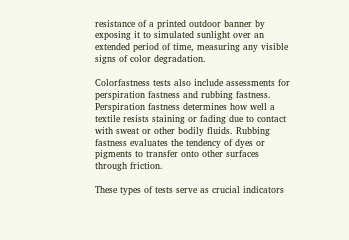resistance of a printed outdoor banner by exposing it to simulated sunlight over an extended period of time, measuring any visible signs of color degradation.

Colorfastness tests also include assessments for perspiration fastness and rubbing fastness. Perspiration fastness determines how well a textile resists staining or fading due to contact with sweat or other bodily fluids. Rubbing fastness evaluates the tendency of dyes or pigments to transfer onto other surfaces through friction.

These types of tests serve as crucial indicators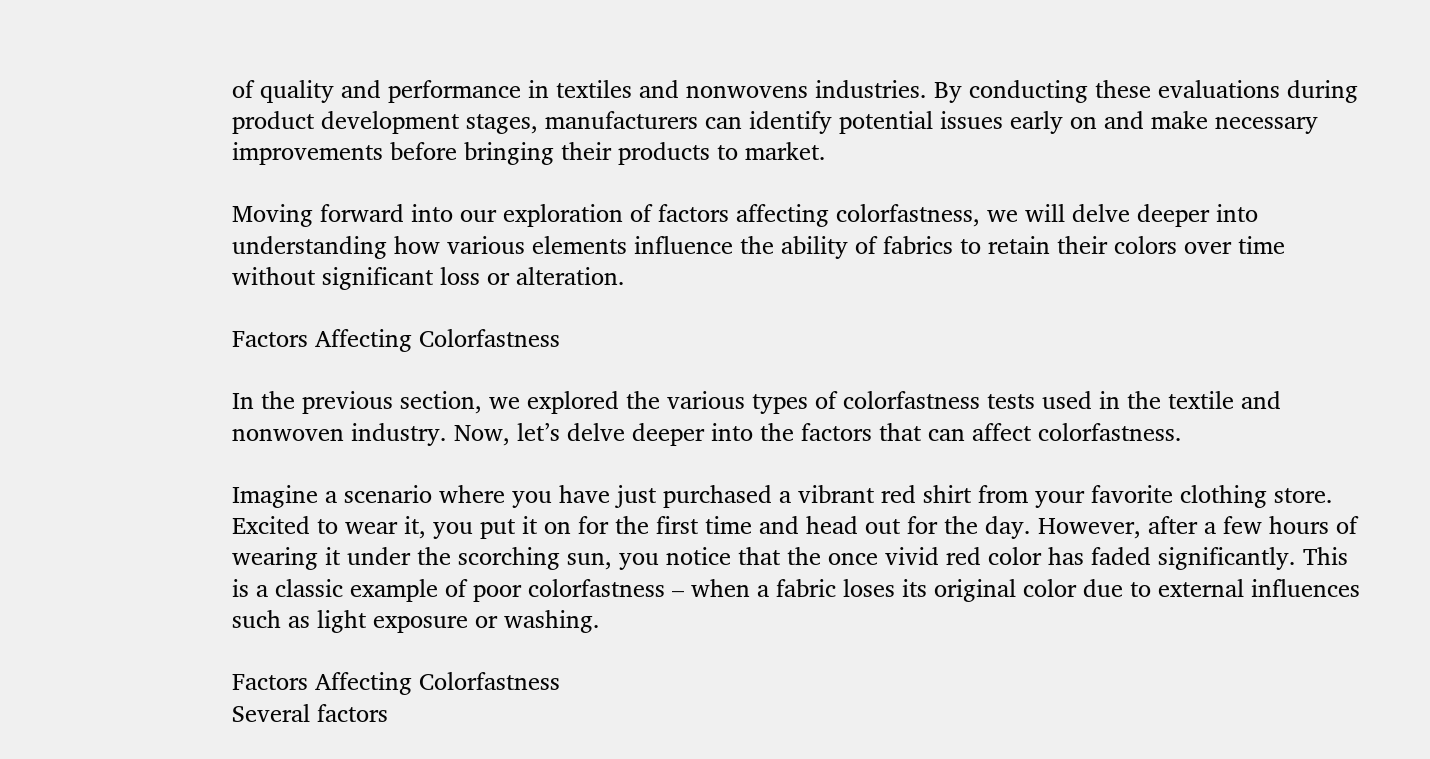of quality and performance in textiles and nonwovens industries. By conducting these evaluations during product development stages, manufacturers can identify potential issues early on and make necessary improvements before bringing their products to market.

Moving forward into our exploration of factors affecting colorfastness, we will delve deeper into understanding how various elements influence the ability of fabrics to retain their colors over time without significant loss or alteration.

Factors Affecting Colorfastness

In the previous section, we explored the various types of colorfastness tests used in the textile and nonwoven industry. Now, let’s delve deeper into the factors that can affect colorfastness.

Imagine a scenario where you have just purchased a vibrant red shirt from your favorite clothing store. Excited to wear it, you put it on for the first time and head out for the day. However, after a few hours of wearing it under the scorching sun, you notice that the once vivid red color has faded significantly. This is a classic example of poor colorfastness – when a fabric loses its original color due to external influences such as light exposure or washing.

Factors Affecting Colorfastness
Several factors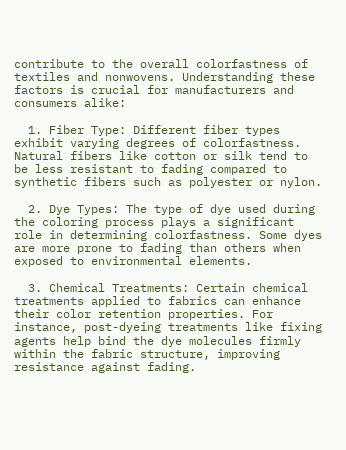contribute to the overall colorfastness of textiles and nonwovens. Understanding these factors is crucial for manufacturers and consumers alike:

  1. Fiber Type: Different fiber types exhibit varying degrees of colorfastness. Natural fibers like cotton or silk tend to be less resistant to fading compared to synthetic fibers such as polyester or nylon.

  2. Dye Types: The type of dye used during the coloring process plays a significant role in determining colorfastness. Some dyes are more prone to fading than others when exposed to environmental elements.

  3. Chemical Treatments: Certain chemical treatments applied to fabrics can enhance their color retention properties. For instance, post-dyeing treatments like fixing agents help bind the dye molecules firmly within the fabric structure, improving resistance against fading.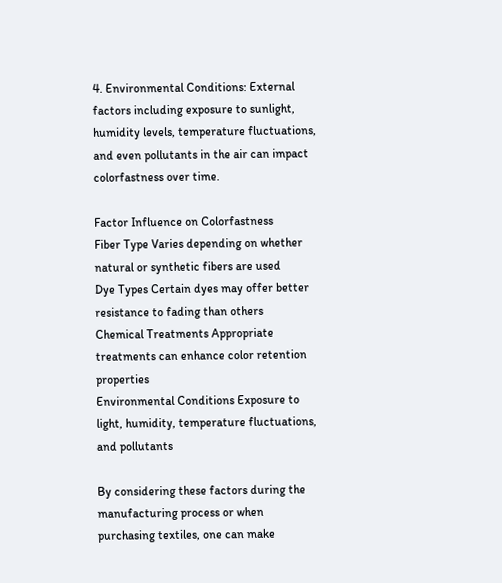4. Environmental Conditions: External factors including exposure to sunlight, humidity levels, temperature fluctuations, and even pollutants in the air can impact colorfastness over time.

Factor Influence on Colorfastness
Fiber Type Varies depending on whether natural or synthetic fibers are used
Dye Types Certain dyes may offer better resistance to fading than others
Chemical Treatments Appropriate treatments can enhance color retention properties
Environmental Conditions Exposure to light, humidity, temperature fluctuations, and pollutants

By considering these factors during the manufacturing process or when purchasing textiles, one can make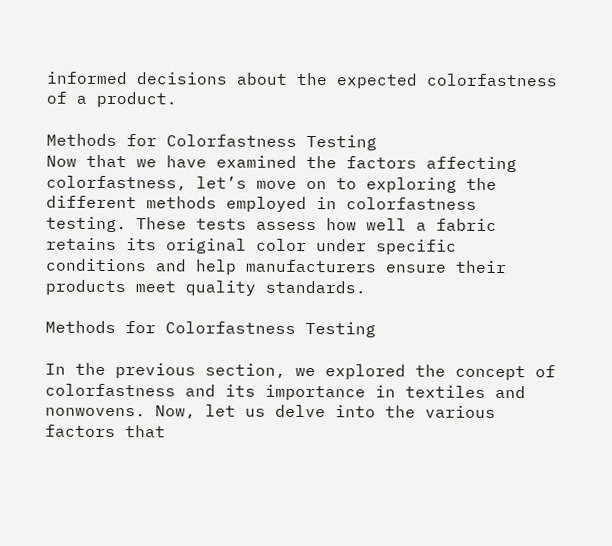informed decisions about the expected colorfastness of a product.

Methods for Colorfastness Testing
Now that we have examined the factors affecting colorfastness, let’s move on to exploring the different methods employed in colorfastness testing. These tests assess how well a fabric retains its original color under specific conditions and help manufacturers ensure their products meet quality standards.

Methods for Colorfastness Testing

In the previous section, we explored the concept of colorfastness and its importance in textiles and nonwovens. Now, let us delve into the various factors that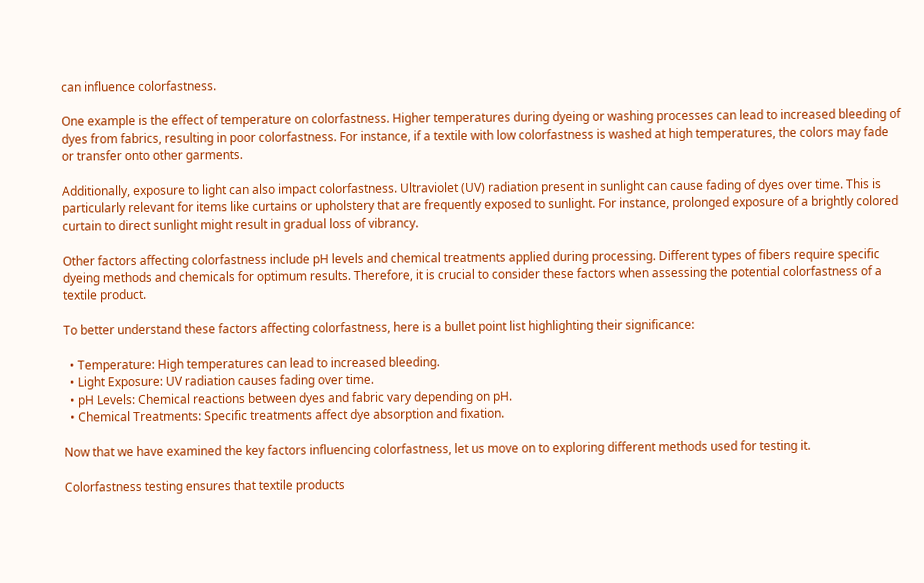can influence colorfastness.

One example is the effect of temperature on colorfastness. Higher temperatures during dyeing or washing processes can lead to increased bleeding of dyes from fabrics, resulting in poor colorfastness. For instance, if a textile with low colorfastness is washed at high temperatures, the colors may fade or transfer onto other garments.

Additionally, exposure to light can also impact colorfastness. Ultraviolet (UV) radiation present in sunlight can cause fading of dyes over time. This is particularly relevant for items like curtains or upholstery that are frequently exposed to sunlight. For instance, prolonged exposure of a brightly colored curtain to direct sunlight might result in gradual loss of vibrancy.

Other factors affecting colorfastness include pH levels and chemical treatments applied during processing. Different types of fibers require specific dyeing methods and chemicals for optimum results. Therefore, it is crucial to consider these factors when assessing the potential colorfastness of a textile product.

To better understand these factors affecting colorfastness, here is a bullet point list highlighting their significance:

  • Temperature: High temperatures can lead to increased bleeding.
  • Light Exposure: UV radiation causes fading over time.
  • pH Levels: Chemical reactions between dyes and fabric vary depending on pH.
  • Chemical Treatments: Specific treatments affect dye absorption and fixation.

Now that we have examined the key factors influencing colorfastness, let us move on to exploring different methods used for testing it.

Colorfastness testing ensures that textile products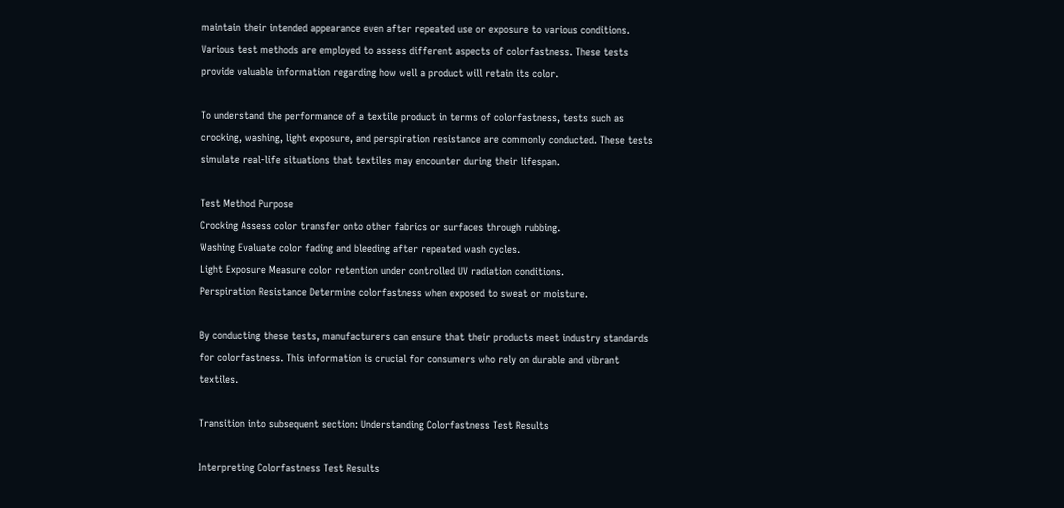maintain their intended appearance even after repeated use or exposure to various conditions. Various test methods are employed to assess different aspects of colorfastness. These tests provide valuable information regarding how well a product will retain its color.

To understand the performance of a textile product in terms of colorfastness, tests such as crocking, washing, light exposure, and perspiration resistance are commonly conducted. These tests simulate real-life situations that textiles may encounter during their lifespan.

Test Method Purpose
Crocking Assess color transfer onto other fabrics or surfaces through rubbing.
Washing Evaluate color fading and bleeding after repeated wash cycles.
Light Exposure Measure color retention under controlled UV radiation conditions.
Perspiration Resistance Determine colorfastness when exposed to sweat or moisture.

By conducting these tests, manufacturers can ensure that their products meet industry standards for colorfastness. This information is crucial for consumers who rely on durable and vibrant textiles.

Transition into subsequent section: Understanding Colorfastness Test Results

Interpreting Colorfastness Test Results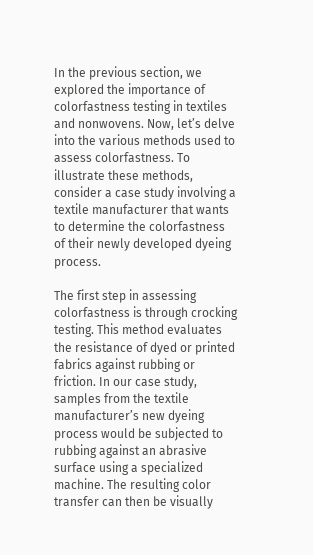In the previous section, we explored the importance of colorfastness testing in textiles and nonwovens. Now, let’s delve into the various methods used to assess colorfastness. To illustrate these methods, consider a case study involving a textile manufacturer that wants to determine the colorfastness of their newly developed dyeing process.

The first step in assessing colorfastness is through crocking testing. This method evaluates the resistance of dyed or printed fabrics against rubbing or friction. In our case study, samples from the textile manufacturer’s new dyeing process would be subjected to rubbing against an abrasive surface using a specialized machine. The resulting color transfer can then be visually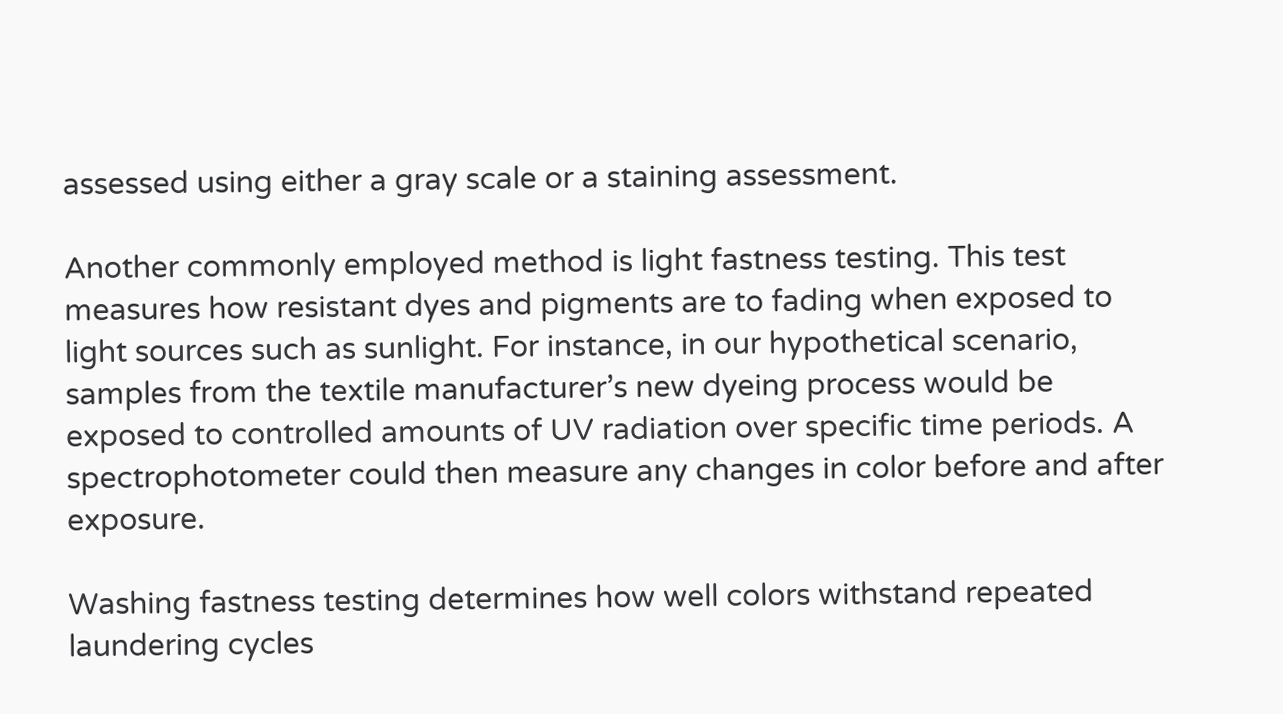assessed using either a gray scale or a staining assessment.

Another commonly employed method is light fastness testing. This test measures how resistant dyes and pigments are to fading when exposed to light sources such as sunlight. For instance, in our hypothetical scenario, samples from the textile manufacturer’s new dyeing process would be exposed to controlled amounts of UV radiation over specific time periods. A spectrophotometer could then measure any changes in color before and after exposure.

Washing fastness testing determines how well colors withstand repeated laundering cycles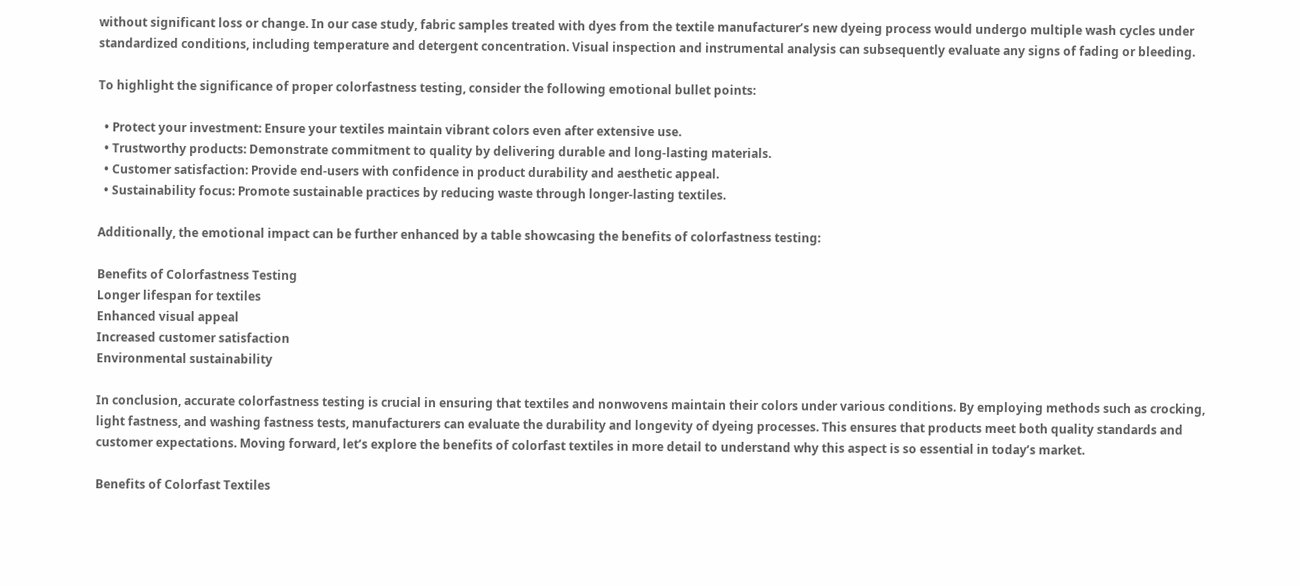without significant loss or change. In our case study, fabric samples treated with dyes from the textile manufacturer’s new dyeing process would undergo multiple wash cycles under standardized conditions, including temperature and detergent concentration. Visual inspection and instrumental analysis can subsequently evaluate any signs of fading or bleeding.

To highlight the significance of proper colorfastness testing, consider the following emotional bullet points:

  • Protect your investment: Ensure your textiles maintain vibrant colors even after extensive use.
  • Trustworthy products: Demonstrate commitment to quality by delivering durable and long-lasting materials.
  • Customer satisfaction: Provide end-users with confidence in product durability and aesthetic appeal.
  • Sustainability focus: Promote sustainable practices by reducing waste through longer-lasting textiles.

Additionally, the emotional impact can be further enhanced by a table showcasing the benefits of colorfastness testing:

Benefits of Colorfastness Testing
Longer lifespan for textiles
Enhanced visual appeal
Increased customer satisfaction
Environmental sustainability

In conclusion, accurate colorfastness testing is crucial in ensuring that textiles and nonwovens maintain their colors under various conditions. By employing methods such as crocking, light fastness, and washing fastness tests, manufacturers can evaluate the durability and longevity of dyeing processes. This ensures that products meet both quality standards and customer expectations. Moving forward, let’s explore the benefits of colorfast textiles in more detail to understand why this aspect is so essential in today’s market.

Benefits of Colorfast Textiles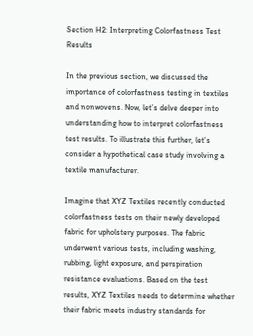Section H2: Interpreting Colorfastness Test Results

In the previous section, we discussed the importance of colorfastness testing in textiles and nonwovens. Now, let’s delve deeper into understanding how to interpret colorfastness test results. To illustrate this further, let’s consider a hypothetical case study involving a textile manufacturer.

Imagine that XYZ Textiles recently conducted colorfastness tests on their newly developed fabric for upholstery purposes. The fabric underwent various tests, including washing, rubbing, light exposure, and perspiration resistance evaluations. Based on the test results, XYZ Textiles needs to determine whether their fabric meets industry standards for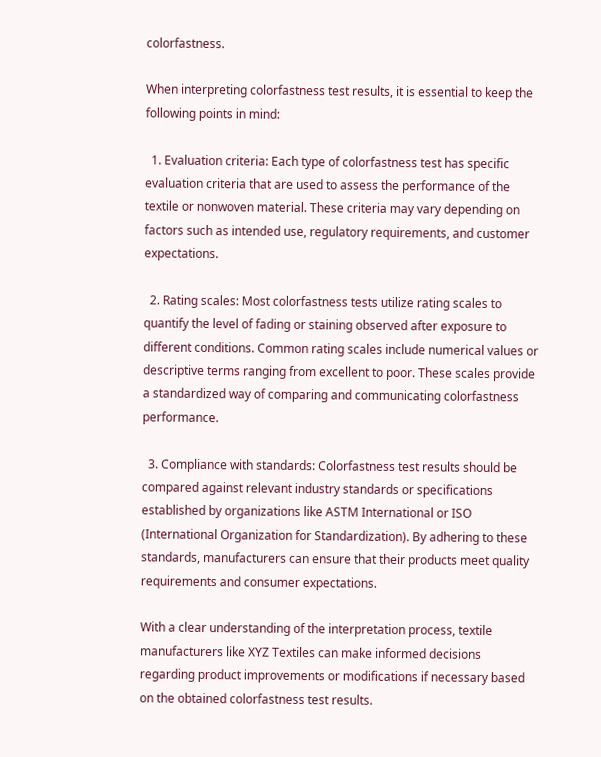colorfastness.

When interpreting colorfastness test results, it is essential to keep the following points in mind:

  1. Evaluation criteria: Each type of colorfastness test has specific evaluation criteria that are used to assess the performance of the textile or nonwoven material. These criteria may vary depending on factors such as intended use, regulatory requirements, and customer expectations.

  2. Rating scales: Most colorfastness tests utilize rating scales to quantify the level of fading or staining observed after exposure to different conditions. Common rating scales include numerical values or descriptive terms ranging from excellent to poor. These scales provide a standardized way of comparing and communicating colorfastness performance.

  3. Compliance with standards: Colorfastness test results should be compared against relevant industry standards or specifications established by organizations like ASTM International or ISO (International Organization for Standardization). By adhering to these standards, manufacturers can ensure that their products meet quality requirements and consumer expectations.

With a clear understanding of the interpretation process, textile manufacturers like XYZ Textiles can make informed decisions regarding product improvements or modifications if necessary based on the obtained colorfastness test results.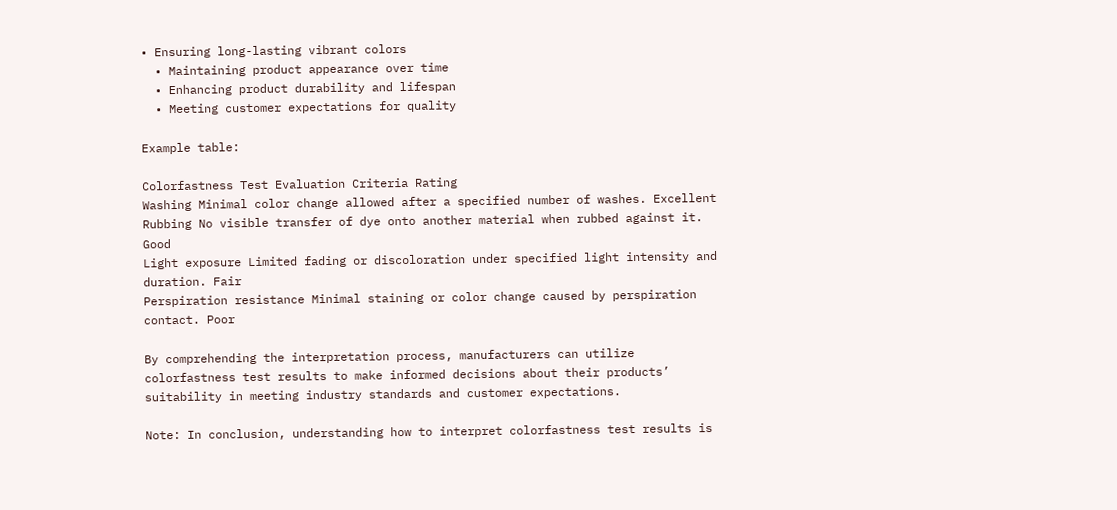• Ensuring long-lasting vibrant colors
  • Maintaining product appearance over time
  • Enhancing product durability and lifespan
  • Meeting customer expectations for quality

Example table:

Colorfastness Test Evaluation Criteria Rating
Washing Minimal color change allowed after a specified number of washes. Excellent
Rubbing No visible transfer of dye onto another material when rubbed against it. Good
Light exposure Limited fading or discoloration under specified light intensity and duration. Fair
Perspiration resistance Minimal staining or color change caused by perspiration contact. Poor

By comprehending the interpretation process, manufacturers can utilize colorfastness test results to make informed decisions about their products’ suitability in meeting industry standards and customer expectations.

Note: In conclusion, understanding how to interpret colorfastness test results is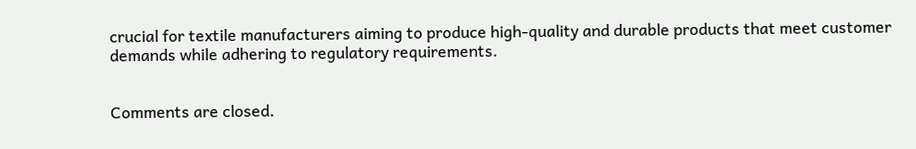crucial for textile manufacturers aiming to produce high-quality and durable products that meet customer demands while adhering to regulatory requirements.


Comments are closed.